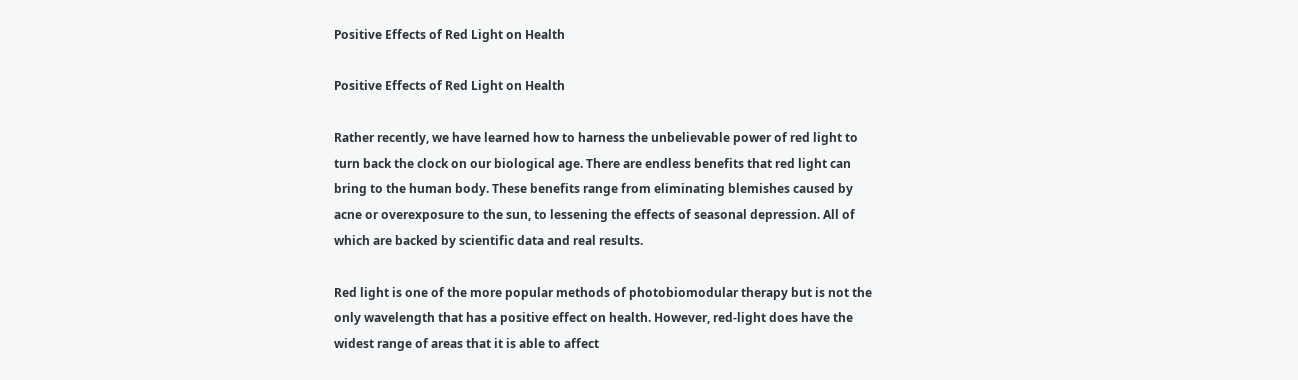Positive Effects of Red Light on Health

Positive Effects of Red Light on Health

Rather recently, we have learned how to harness the unbelievable power of red light to turn back the clock on our biological age. There are endless benefits that red light can bring to the human body. These benefits range from eliminating blemishes caused by acne or overexposure to the sun, to lessening the effects of seasonal depression. All of which are backed by scientific data and real results.

Red light is one of the more popular methods of photobiomodular therapy but is not the only wavelength that has a positive effect on health. However, red-light does have the widest range of areas that it is able to affect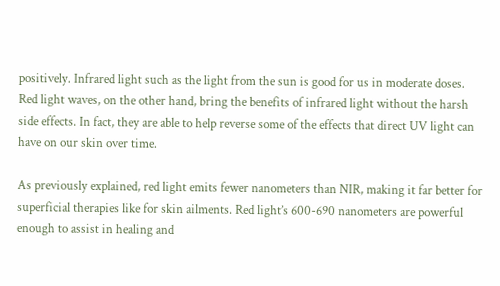positively. Infrared light such as the light from the sun is good for us in moderate doses. Red light waves, on the other hand, bring the benefits of infrared light without the harsh side effects. In fact, they are able to help reverse some of the effects that direct UV light can have on our skin over time.

As previously explained, red light emits fewer nanometers than NIR, making it far better for superficial therapies like for skin ailments. Red light’s 600-690 nanometers are powerful enough to assist in healing and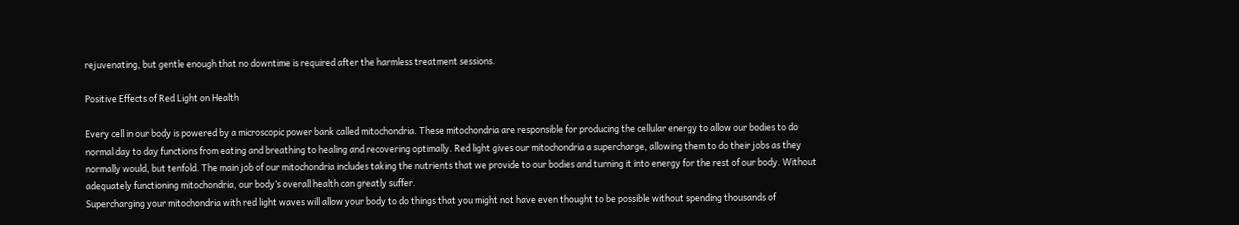rejuvenating, but gentle enough that no downtime is required after the harmless treatment sessions.

Positive Effects of Red Light on Health

Every cell in our body is powered by a microscopic power bank called mitochondria. These mitochondria are responsible for producing the cellular energy to allow our bodies to do normal day to day functions from eating and breathing to healing and recovering optimally. Red light gives our mitochondria a supercharge, allowing them to do their jobs as they normally would, but tenfold. The main job of our mitochondria includes taking the nutrients that we provide to our bodies and turning it into energy for the rest of our body. Without adequately functioning mitochondria, our body’s overall health can greatly suffer.
Supercharging your mitochondria with red light waves will allow your body to do things that you might not have even thought to be possible without spending thousands of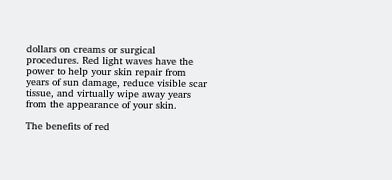dollars on creams or surgical procedures. Red light waves have the power to help your skin repair from years of sun damage, reduce visible scar tissue, and virtually wipe away years from the appearance of your skin.

The benefits of red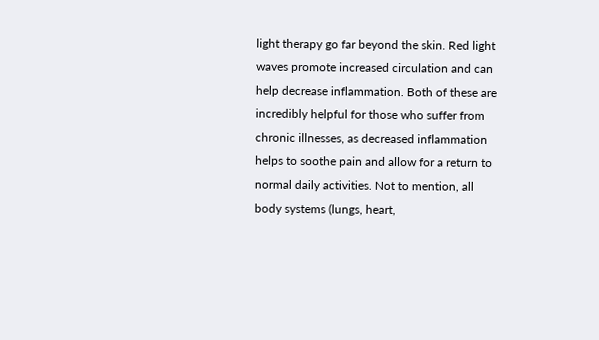light therapy go far beyond the skin. Red light waves promote increased circulation and can help decrease inflammation. Both of these are incredibly helpful for those who suffer from chronic illnesses, as decreased inflammation helps to soothe pain and allow for a return to normal daily activities. Not to mention, all body systems (lungs, heart,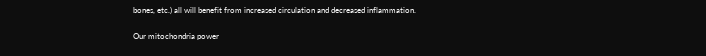bones, etc.) all will benefit from increased circulation and decreased inflammation.

Our mitochondria power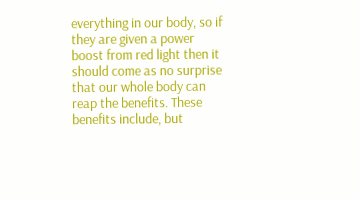everything in our body, so if they are given a power boost from red light then it should come as no surprise that our whole body can reap the benefits. These benefits include, but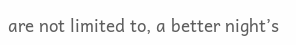are not limited to, a better night’s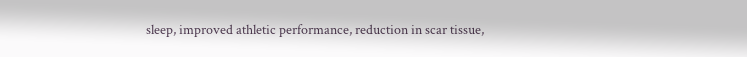sleep, improved athletic performance, reduction in scar tissue,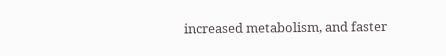increased metabolism, and faster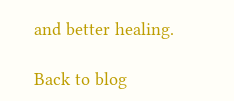and better healing.

Back to blog